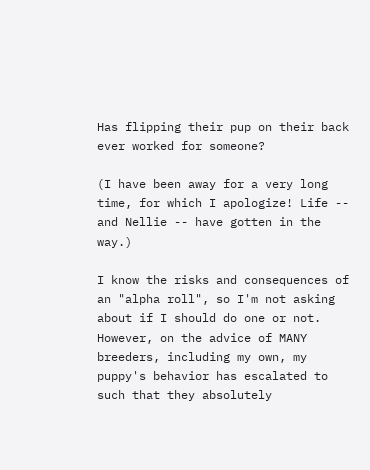Has flipping their pup on their back ever worked for someone?

(I have been away for a very long time, for which I apologize! Life -- and Nellie -- have gotten in the way.)

I know the risks and consequences of an "alpha roll", so I'm not asking about if I should do one or not. However, on the advice of MANY breeders, including my own, my puppy's behavior has escalated to such that they absolutely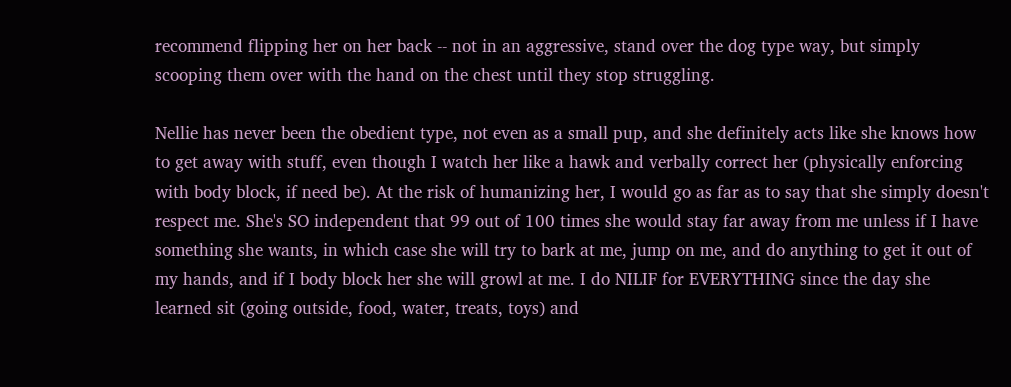recommend flipping her on her back -- not in an aggressive, stand over the dog type way, but simply scooping them over with the hand on the chest until they stop struggling.

Nellie has never been the obedient type, not even as a small pup, and she definitely acts like she knows how to get away with stuff, even though I watch her like a hawk and verbally correct her (physically enforcing with body block, if need be). At the risk of humanizing her, I would go as far as to say that she simply doesn't respect me. She's SO independent that 99 out of 100 times she would stay far away from me unless if I have something she wants, in which case she will try to bark at me, jump on me, and do anything to get it out of my hands, and if I body block her she will growl at me. I do NILIF for EVERYTHING since the day she learned sit (going outside, food, water, treats, toys) and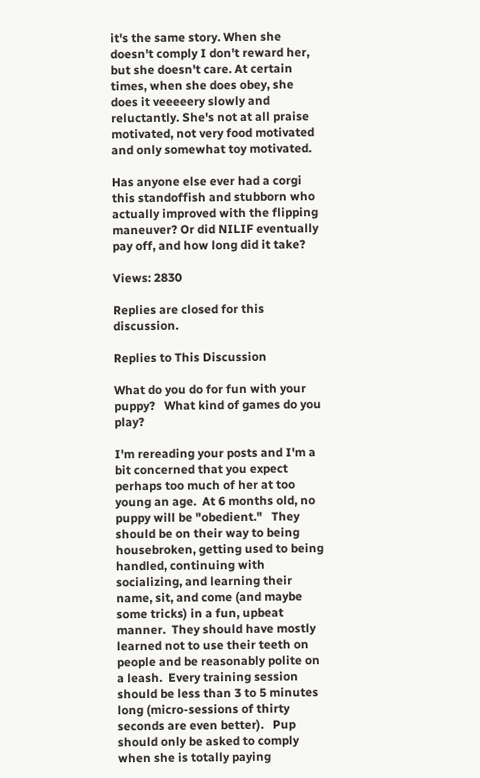it's the same story. When she doesn't comply I don't reward her, but she doesn't care. At certain times, when she does obey, she does it veeeeery slowly and reluctantly. She's not at all praise motivated, not very food motivated and only somewhat toy motivated.

Has anyone else ever had a corgi this standoffish and stubborn who actually improved with the flipping maneuver? Or did NILIF eventually pay off, and how long did it take?

Views: 2830

Replies are closed for this discussion.

Replies to This Discussion

What do you do for fun with your puppy?   What kind of games do you play?

I'm rereading your posts and I'm a bit concerned that you expect perhaps too much of her at too young an age.  At 6 months old, no puppy will be "obedient."   They should be on their way to being housebroken, getting used to being handled, continuing with socializing, and learning their name, sit, and come (and maybe some tricks) in a fun, upbeat manner.  They should have mostly learned not to use their teeth on people and be reasonably polite on a leash.  Every training session should be less than 3 to 5 minutes long (micro-sessions of thirty seconds are even better).   Pup should only be asked to comply when she is totally paying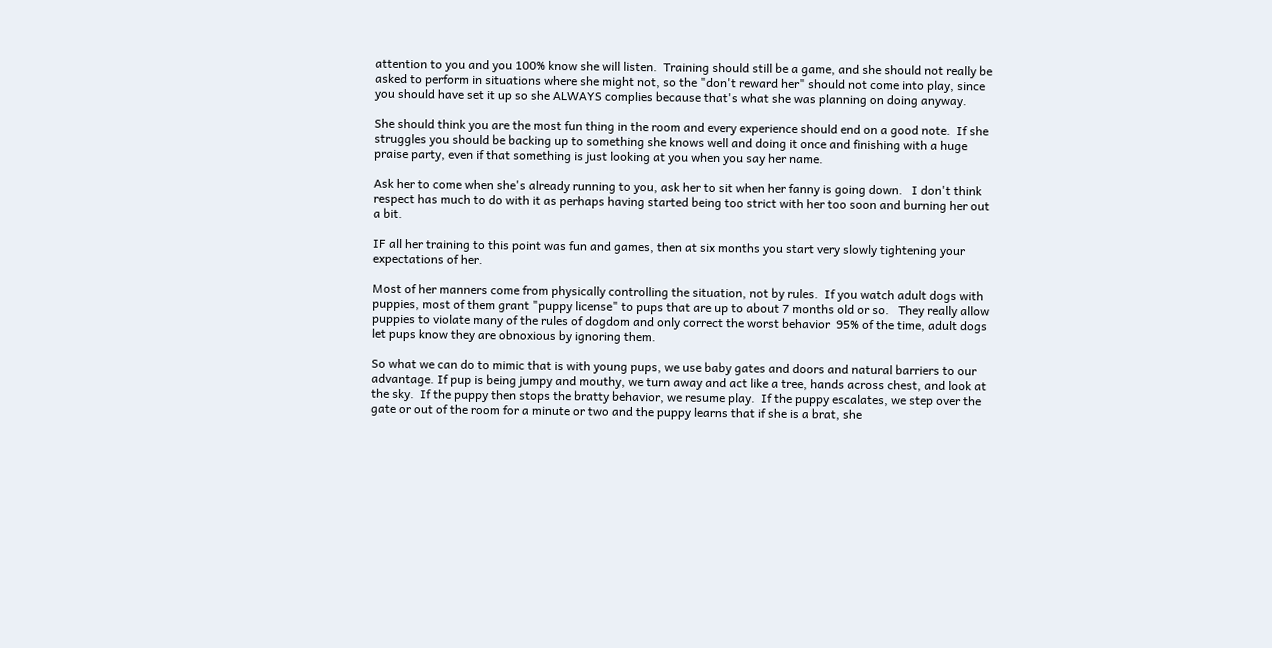attention to you and you 100% know she will listen.  Training should still be a game, and she should not really be asked to perform in situations where she might not, so the "don't reward her" should not come into play, since you should have set it up so she ALWAYS complies because that's what she was planning on doing anyway.

She should think you are the most fun thing in the room and every experience should end on a good note.  If she struggles you should be backing up to something she knows well and doing it once and finishing with a huge praise party, even if that something is just looking at you when you say her name.

Ask her to come when she's already running to you, ask her to sit when her fanny is going down.   I don't think respect has much to do with it as perhaps having started being too strict with her too soon and burning her out a bit.

IF all her training to this point was fun and games, then at six months you start very slowly tightening your expectations of her.

Most of her manners come from physically controlling the situation, not by rules.  If you watch adult dogs with puppies, most of them grant "puppy license" to pups that are up to about 7 months old or so.   They really allow puppies to violate many of the rules of dogdom and only correct the worst behavior  95% of the time, adult dogs let pups know they are obnoxious by ignoring them.

So what we can do to mimic that is with young pups, we use baby gates and doors and natural barriers to our advantage. If pup is being jumpy and mouthy, we turn away and act like a tree, hands across chest, and look at the sky.  If the puppy then stops the bratty behavior, we resume play.  If the puppy escalates, we step over the gate or out of the room for a minute or two and the puppy learns that if she is a brat, she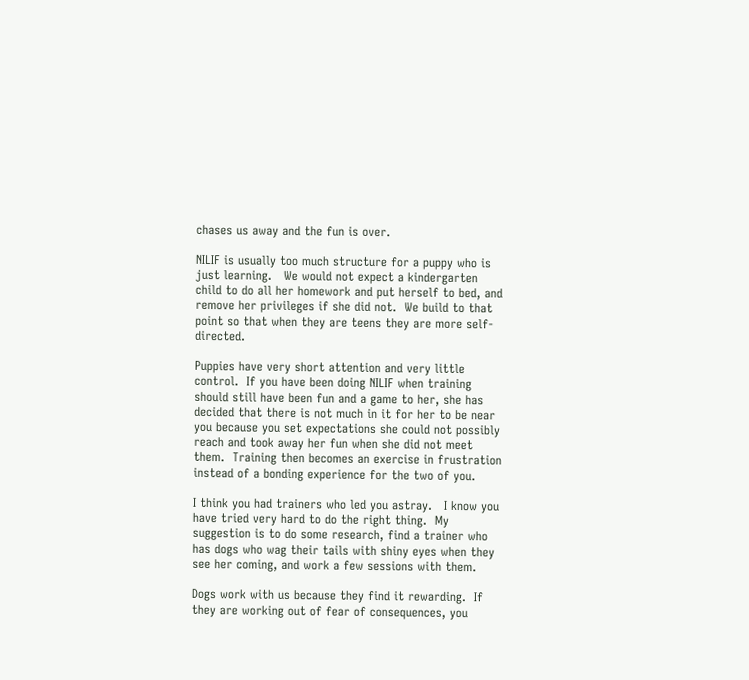chases us away and the fun is over.

NILIF is usually too much structure for a puppy who is just learning.   We would not expect a kindergarten child to do all her homework and put herself to bed, and remove her privileges if she did not.  We build to that point so that when they are teens they are more self-directed.

Puppies have very short attention and very little control.  If you have been doing NILIF when training should still have been fun and a game to her, she has decided that there is not much in it for her to be near you because you set expectations she could not possibly reach and took away her fun when she did not meet them.  Training then becomes an exercise in frustration instead of a bonding experience for the two of you.

I think you had trainers who led you astray.   I know you have tried very hard to do the right thing.  My suggestion is to do some research, find a trainer who has dogs who wag their tails with shiny eyes when they see her coming, and work a few sessions with them.

Dogs work with us because they find it rewarding.  If they are working out of fear of consequences, you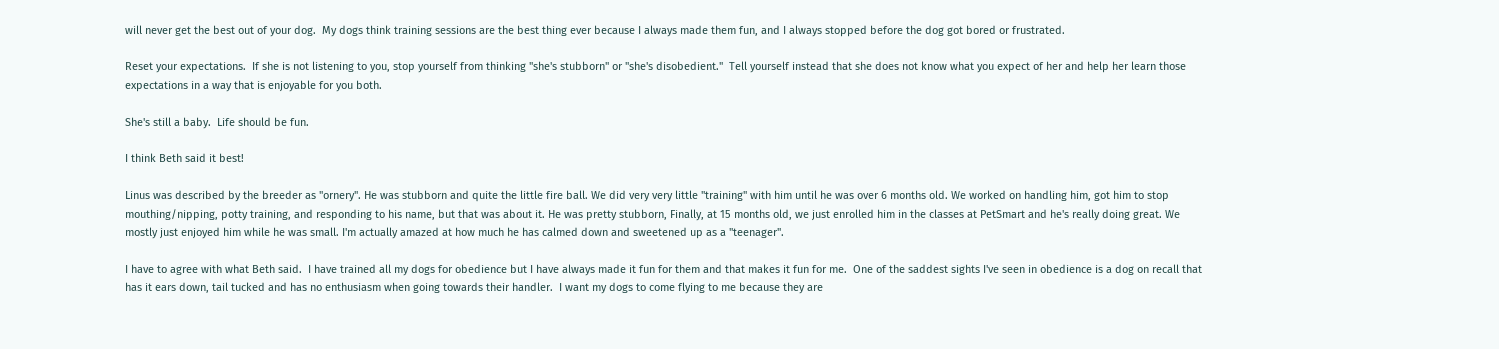will never get the best out of your dog.  My dogs think training sessions are the best thing ever because I always made them fun, and I always stopped before the dog got bored or frustrated.

Reset your expectations.  If she is not listening to you, stop yourself from thinking "she's stubborn" or "she's disobedient."  Tell yourself instead that she does not know what you expect of her and help her learn those expectations in a way that is enjoyable for you both.

She's still a baby.  Life should be fun.

I think Beth said it best!

Linus was described by the breeder as "ornery". He was stubborn and quite the little fire ball. We did very very little "training" with him until he was over 6 months old. We worked on handling him, got him to stop mouthing/nipping, potty training, and responding to his name, but that was about it. He was pretty stubborn, Finally, at 15 months old, we just enrolled him in the classes at PetSmart and he's really doing great. We mostly just enjoyed him while he was small. I'm actually amazed at how much he has calmed down and sweetened up as a "teenager".

I have to agree with what Beth said.  I have trained all my dogs for obedience but I have always made it fun for them and that makes it fun for me.  One of the saddest sights I've seen in obedience is a dog on recall that has it ears down, tail tucked and has no enthusiasm when going towards their handler.  I want my dogs to come flying to me because they are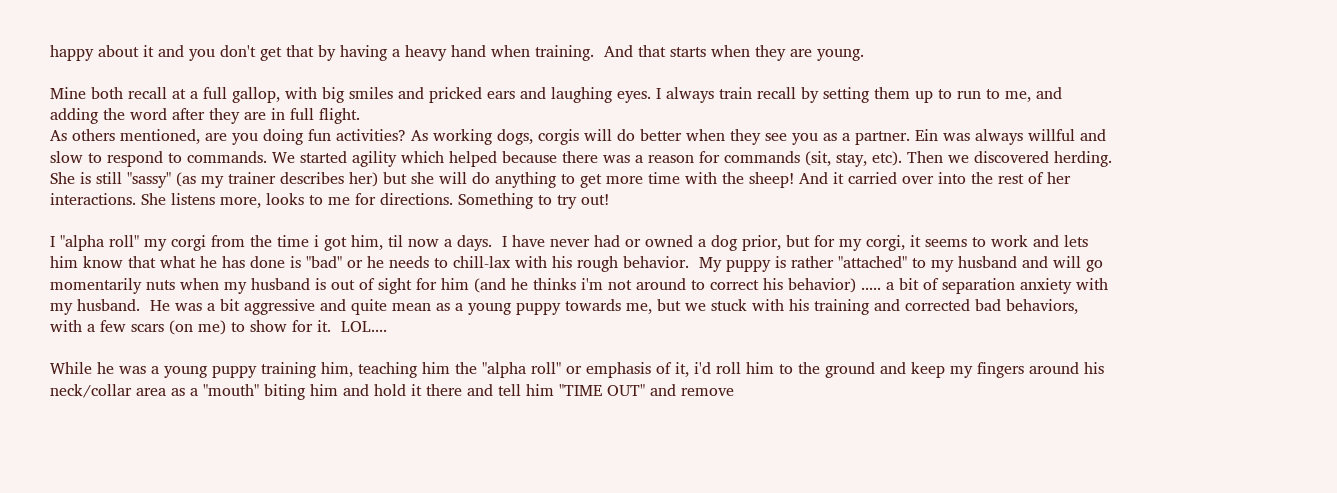happy about it and you don't get that by having a heavy hand when training.  And that starts when they are young.

Mine both recall at a full gallop, with big smiles and pricked ears and laughing eyes. I always train recall by setting them up to run to me, and adding the word after they are in full flight.
As others mentioned, are you doing fun activities? As working dogs, corgis will do better when they see you as a partner. Ein was always willful and slow to respond to commands. We started agility which helped because there was a reason for commands (sit, stay, etc). Then we discovered herding. She is still "sassy" (as my trainer describes her) but she will do anything to get more time with the sheep! And it carried over into the rest of her interactions. She listens more, looks to me for directions. Something to try out!

I "alpha roll" my corgi from the time i got him, til now a days.  I have never had or owned a dog prior, but for my corgi, it seems to work and lets him know that what he has done is "bad" or he needs to chill-lax with his rough behavior.  My puppy is rather "attached" to my husband and will go momentarily nuts when my husband is out of sight for him (and he thinks i'm not around to correct his behavior) ..... a bit of separation anxiety with my husband.  He was a bit aggressive and quite mean as a young puppy towards me, but we stuck with his training and corrected bad behaviors, with a few scars (on me) to show for it.  LOL....

While he was a young puppy training him, teaching him the "alpha roll" or emphasis of it, i'd roll him to the ground and keep my fingers around his neck/collar area as a "mouth" biting him and hold it there and tell him "TIME OUT" and remove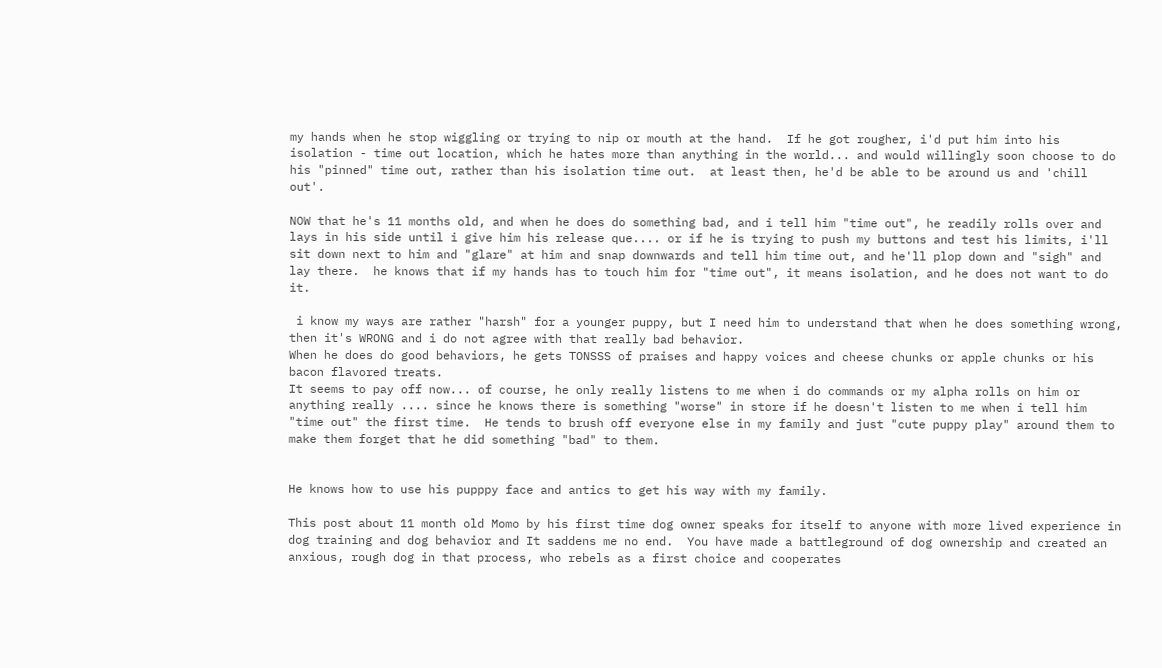my hands when he stop wiggling or trying to nip or mouth at the hand.  If he got rougher, i'd put him into his isolation - time out location, which he hates more than anything in the world... and would willingly soon choose to do his "pinned" time out, rather than his isolation time out.  at least then, he'd be able to be around us and 'chill out'.

NOW that he's 11 months old, and when he does do something bad, and i tell him "time out", he readily rolls over and lays in his side until i give him his release que.... or if he is trying to push my buttons and test his limits, i'll sit down next to him and "glare" at him and snap downwards and tell him time out, and he'll plop down and "sigh" and lay there.  he knows that if my hands has to touch him for "time out", it means isolation, and he does not want to do it.

 i know my ways are rather "harsh" for a younger puppy, but I need him to understand that when he does something wrong, then it's WRONG and i do not agree with that really bad behavior.
When he does do good behaviors, he gets TONSSS of praises and happy voices and cheese chunks or apple chunks or his bacon flavored treats.
It seems to pay off now... of course, he only really listens to me when i do commands or my alpha rolls on him or anything really .... since he knows there is something "worse" in store if he doesn't listen to me when i tell him "time out" the first time.  He tends to brush off everyone else in my family and just "cute puppy play" around them to make them forget that he did something "bad" to them.


He knows how to use his pupppy face and antics to get his way with my family.

This post about 11 month old Momo by his first time dog owner speaks for itself to anyone with more lived experience in dog training and dog behavior and It saddens me no end.  You have made a battleground of dog ownership and created an anxious, rough dog in that process, who rebels as a first choice and cooperates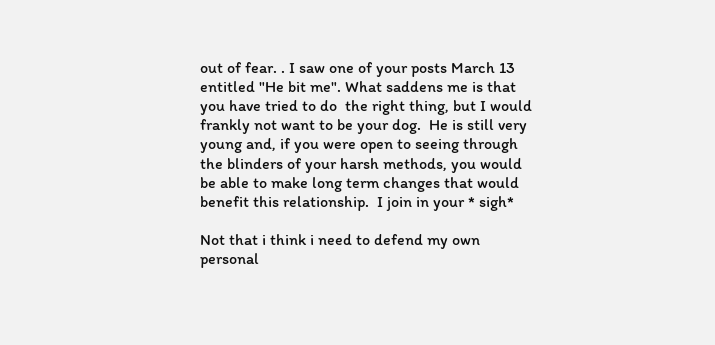out of fear. . I saw one of your posts March 13 entitled "He bit me". What saddens me is that you have tried to do  the right thing, but I would frankly not want to be your dog.  He is still very young and, if you were open to seeing through the blinders of your harsh methods, you would be able to make long term changes that would benefit this relationship.  I join in your * sigh*

Not that i think i need to defend my own personal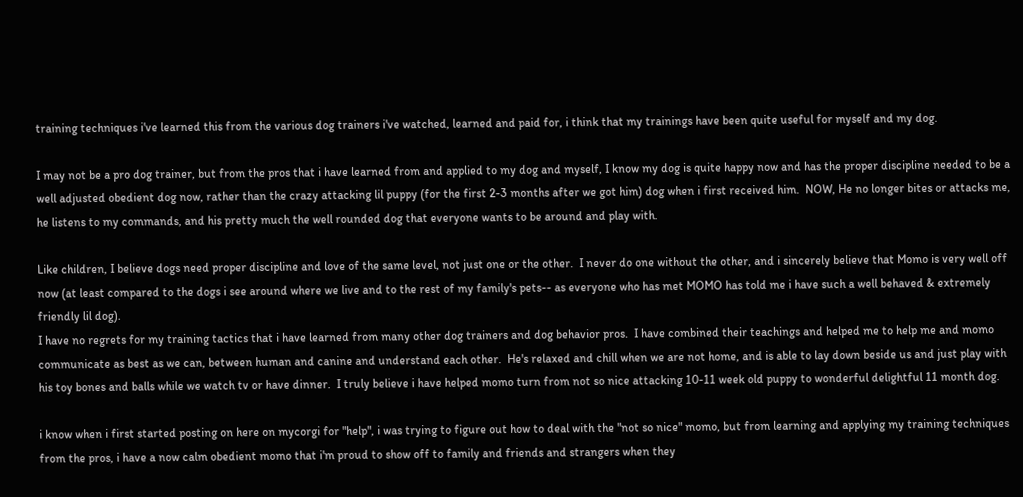training techniques i've learned this from the various dog trainers i've watched, learned and paid for, i think that my trainings have been quite useful for myself and my dog.

I may not be a pro dog trainer, but from the pros that i have learned from and applied to my dog and myself, I know my dog is quite happy now and has the proper discipline needed to be a well adjusted obedient dog now, rather than the crazy attacking lil puppy (for the first 2-3 months after we got him) dog when i first received him.  NOW, He no longer bites or attacks me, he listens to my commands, and his pretty much the well rounded dog that everyone wants to be around and play with.

Like children, I believe dogs need proper discipline and love of the same level, not just one or the other.  I never do one without the other, and i sincerely believe that Momo is very well off now (at least compared to the dogs i see around where we live and to the rest of my family's pets-- as everyone who has met MOMO has told me i have such a well behaved & extremely friendly lil dog).
I have no regrets for my training tactics that i have learned from many other dog trainers and dog behavior pros.  I have combined their teachings and helped me to help me and momo communicate as best as we can, between human and canine and understand each other.  He's relaxed and chill when we are not home, and is able to lay down beside us and just play with his toy bones and balls while we watch tv or have dinner.  I truly believe i have helped momo turn from not so nice attacking 10-11 week old puppy to wonderful delightful 11 month dog.

i know when i first started posting on here on mycorgi for "help", i was trying to figure out how to deal with the "not so nice" momo, but from learning and applying my training techniques from the pros, i have a now calm obedient momo that i'm proud to show off to family and friends and strangers when they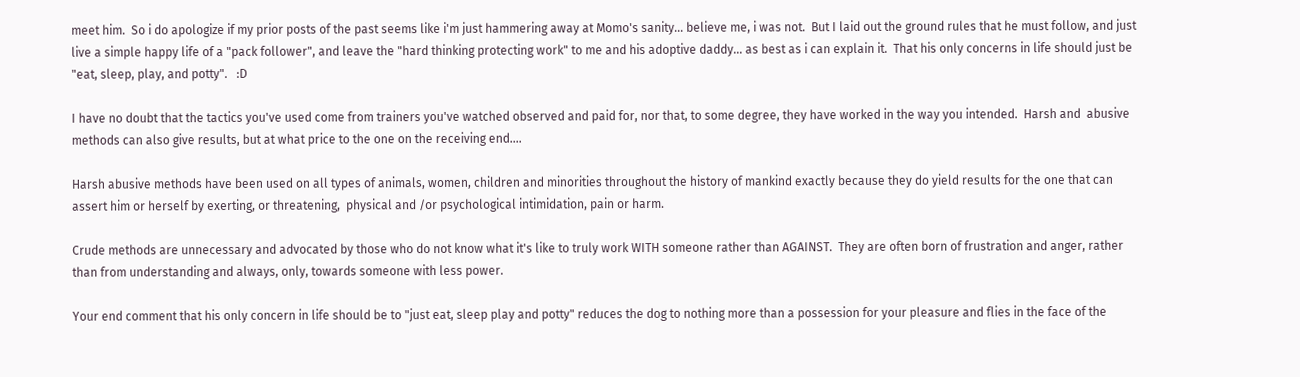meet him.  So i do apologize if my prior posts of the past seems like i'm just hammering away at Momo's sanity... believe me, i was not.  But I laid out the ground rules that he must follow, and just live a simple happy life of a "pack follower", and leave the "hard thinking protecting work" to me and his adoptive daddy... as best as i can explain it.  That his only concerns in life should just be "eat, sleep, play, and potty".   :D

I have no doubt that the tactics you've used come from trainers you've watched observed and paid for, nor that, to some degree, they have worked in the way you intended.  Harsh and  abusive methods can also give results, but at what price to the one on the receiving end....

Harsh abusive methods have been used on all types of animals, women, children and minorities throughout the history of mankind exactly because they do yield results for the one that can assert him or herself by exerting, or threatening,  physical and /or psychological intimidation, pain or harm.

Crude methods are unnecessary and advocated by those who do not know what it's like to truly work WITH someone rather than AGAINST.  They are often born of frustration and anger, rather than from understanding and always, only, towards someone with less power.

Your end comment that his only concern in life should be to "just eat, sleep play and potty" reduces the dog to nothing more than a possession for your pleasure and flies in the face of the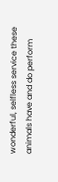wonderful, selfless service these animals have and do perform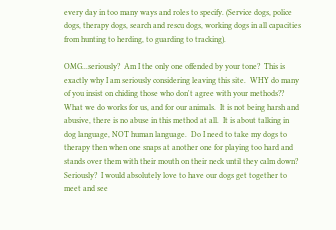every day in too many ways and roles to specify. (Service dogs, police dogs, therapy dogs, search and rescu dogs, working dogs in all capacities from hunting to herding, to guarding to tracking).

OMG...seriously?  Am I the only one offended by your tone?  This is exactly why I am seriously considering leaving this site.  WHY do many of you insist on chiding those who don't agree with your methods??  What we do works for us, and for our animals.  It is not being harsh and abusive, there is no abuse in this method at all.  It is about talking in dog language, NOT human language.  Do I need to take my dogs to therapy then when one snaps at another one for playing too hard and stands over them with their mouth on their neck until they calm down?  Seriously?  I would absolutely love to have our dogs get together to meet and see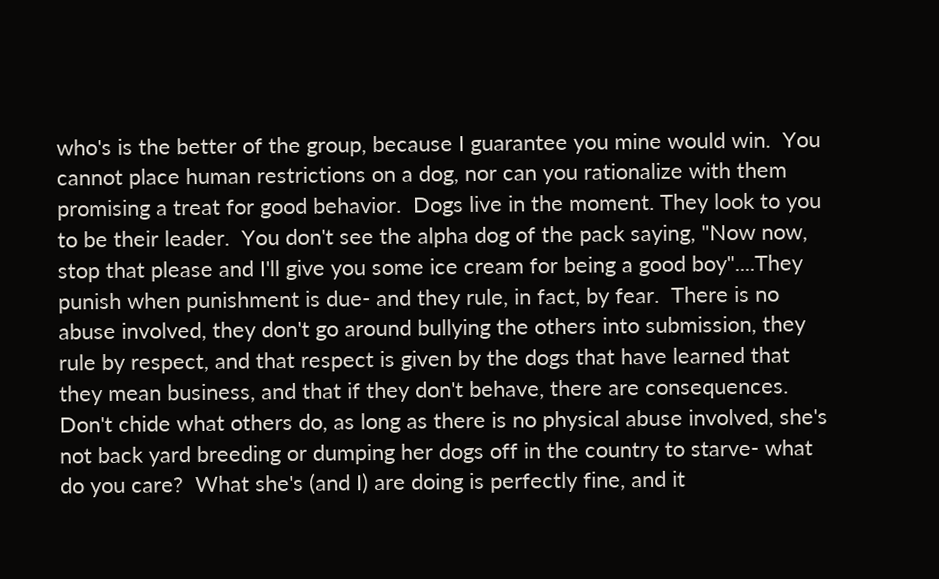who's is the better of the group, because I guarantee you mine would win.  You cannot place human restrictions on a dog, nor can you rationalize with them promising a treat for good behavior.  Dogs live in the moment. They look to you to be their leader.  You don't see the alpha dog of the pack saying, "Now now, stop that please and I'll give you some ice cream for being a good boy"....They punish when punishment is due- and they rule, in fact, by fear.  There is no abuse involved, they don't go around bullying the others into submission, they rule by respect, and that respect is given by the dogs that have learned that they mean business, and that if they don't behave, there are consequences.  Don't chide what others do, as long as there is no physical abuse involved, she's not back yard breeding or dumping her dogs off in the country to starve- what do you care?  What she's (and I) are doing is perfectly fine, and it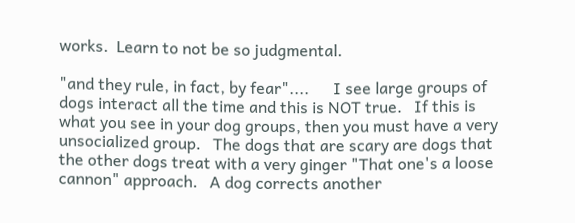works.  Learn to not be so judgmental.

"and they rule, in fact, by fear"....      I see large groups of dogs interact all the time and this is NOT true.   If this is what you see in your dog groups, then you must have a very unsocialized group.   The dogs that are scary are dogs that the other dogs treat with a very ginger "That one's a loose cannon" approach.   A dog corrects another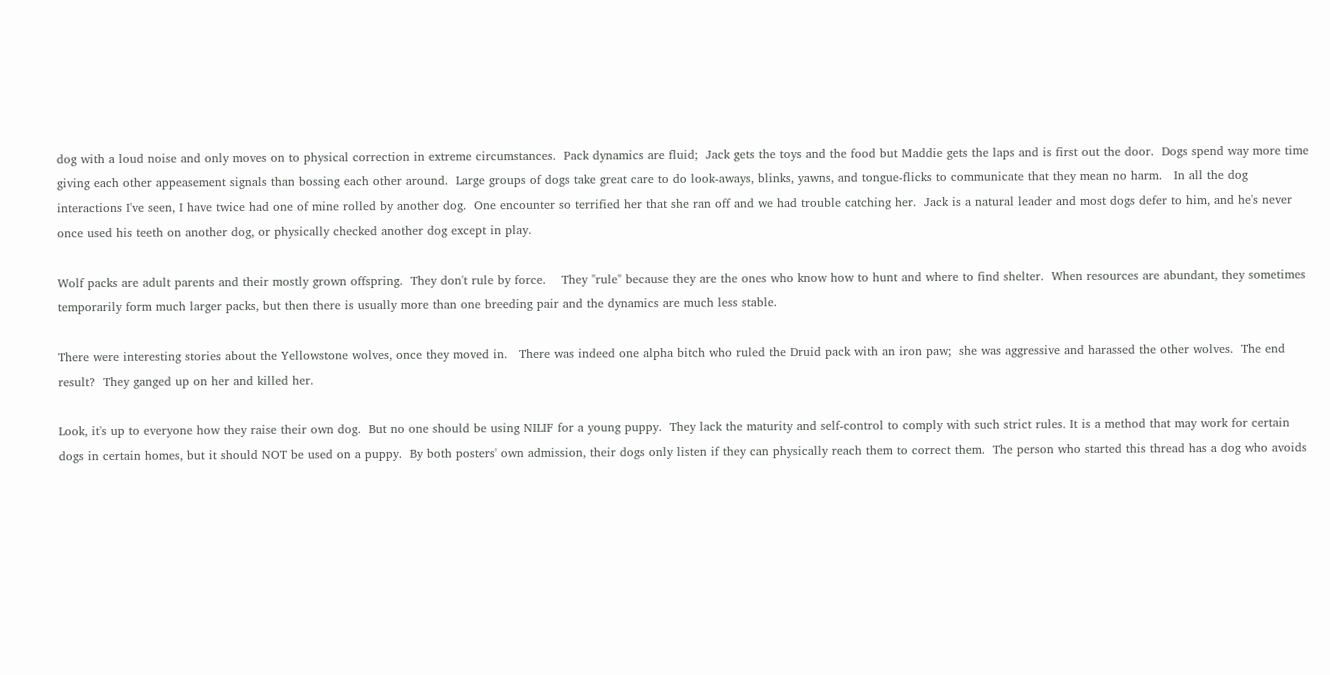dog with a loud noise and only moves on to physical correction in extreme circumstances.  Pack dynamics are fluid;  Jack gets the toys and the food but Maddie gets the laps and is first out the door.  Dogs spend way more time giving each other appeasement signals than bossing each other around.  Large groups of dogs take great care to do look-aways, blinks, yawns, and tongue-flicks to communicate that they mean no harm.   In all the dog interactions I've seen, I have twice had one of mine rolled by another dog.  One encounter so terrified her that she ran off and we had trouble catching her.  Jack is a natural leader and most dogs defer to him, and he's never once used his teeth on another dog, or physically checked another dog except in play.

Wolf packs are adult parents and their mostly grown offspring.  They don't rule by force.    They "rule" because they are the ones who know how to hunt and where to find shelter.  When resources are abundant, they sometimes temporarily form much larger packs, but then there is usually more than one breeding pair and the dynamics are much less stable.

There were interesting stories about the Yellowstone wolves, once they moved in.   There was indeed one alpha bitch who ruled the Druid pack with an iron paw;  she was aggressive and harassed the other wolves.  The end result?  They ganged up on her and killed her.

Look, it's up to everyone how they raise their own dog.  But no one should be using NILIF for a young puppy.  They lack the maturity and self-control to comply with such strict rules. It is a method that may work for certain dogs in certain homes, but it should NOT be used on a puppy.  By both posters' own admission, their dogs only listen if they can physically reach them to correct them.  The person who started this thread has a dog who avoids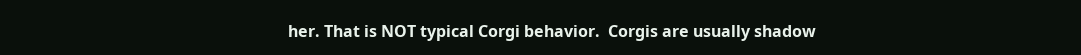her. That is NOT typical Corgi behavior.  Corgis are usually shadow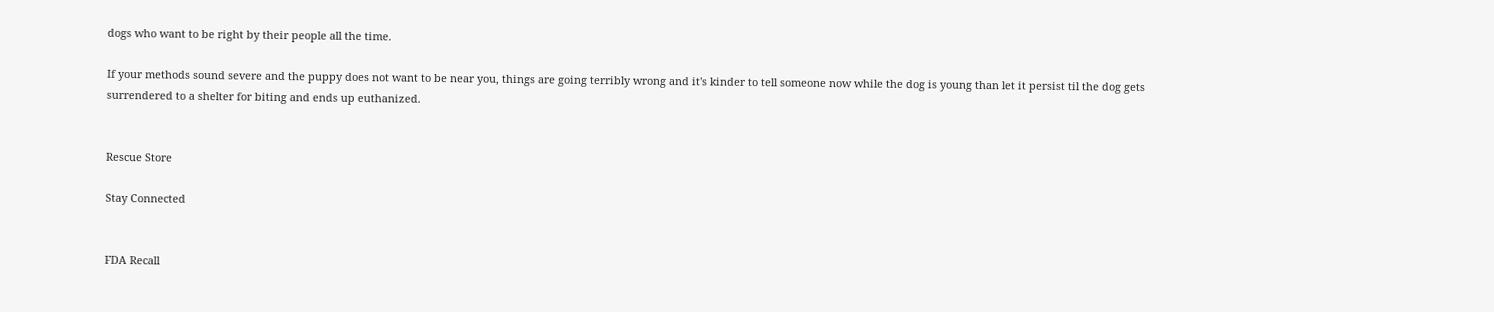dogs who want to be right by their people all the time.

If your methods sound severe and the puppy does not want to be near you, things are going terribly wrong and it's kinder to tell someone now while the dog is young than let it persist til the dog gets surrendered to a shelter for biting and ends up euthanized.


Rescue Store

Stay Connected


FDA Recall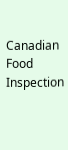Canadian Food Inspection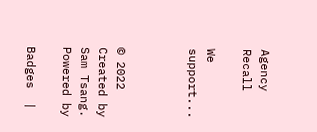Agency Recall

We support...



© 2022   Created by Sam Tsang.   Powered by

Badges  |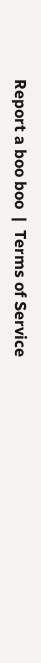Report a boo boo  |  Terms of Service